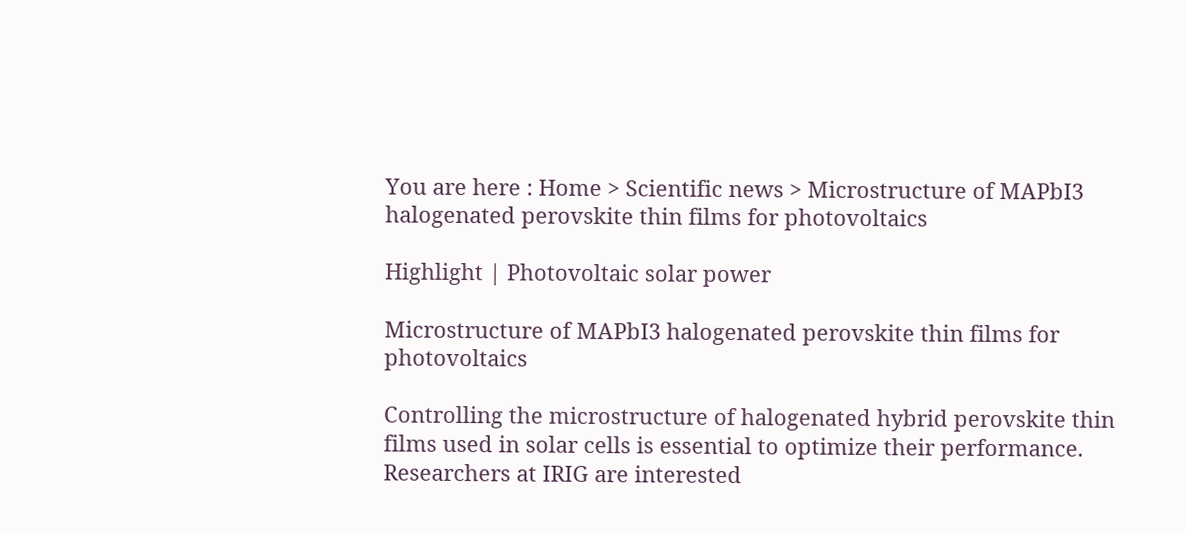You are here : Home > Scientific news > Microstructure of MAPbI3 halogenated perovskite thin films for photovoltaics

Highlight | Photovoltaic solar power

Microstructure of MAPbI3 halogenated perovskite thin films for photovoltaics

Controlling the microstructure of halogenated hybrid perovskite thin films used in solar cells is essential to optimize their performance. Researchers at IRIG are interested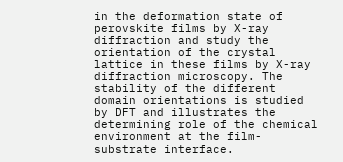in the deformation state of perovskite films by X-ray diffraction and study the orientation of the crystal lattice in these films by X-ray diffraction microscopy. The stability of the different domain orientations is studied by DFT and illustrates the determining role of the chemical environment at the film-substrate interface.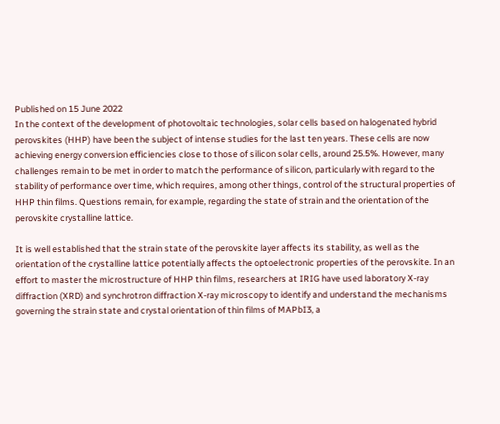Published on 15 June 2022
In the context of the development of photovoltaic technologies, solar cells based on halogenated hybrid perovskites (HHP) have been the subject of intense studies for the last ten years. These cells are now achieving energy conversion efficiencies close to those of silicon solar cells, around 25.5%. However, many challenges remain to be met in order to match the performance of silicon, particularly with regard to the stability of performance over time, which requires, among other things, control of the structural properties of HHP thin films. Questions remain, for example, regarding the state of strain and the orientation of the perovskite crystalline lattice.

It is well established that the strain state of the perovskite layer affects its stability, as well as the orientation of the crystalline lattice potentially affects the optoelectronic properties of the perovskite. In an effort to master the microstructure of HHP thin films, researchers at IRIG have used laboratory X-ray diffraction (XRD) and synchrotron diffraction X-ray microscopy to identify and understand the mechanisms governing the strain state and crystal orientation of thin films of MAPbI3, a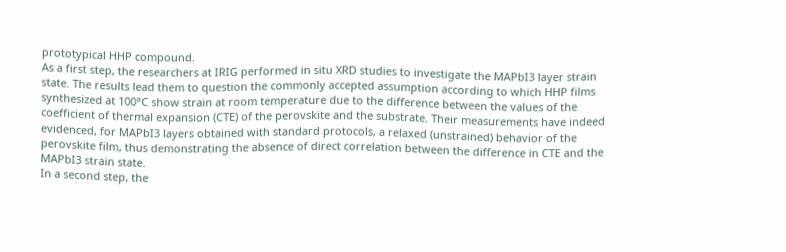prototypical HHP compound.
As a first step, the researchers at IRIG performed in situ XRD studies to investigate the MAPbI3 layer strain state. The results lead them to question the commonly accepted assumption according to which HHP films synthesized at 100°C show strain at room temperature due to the difference between the values of the coefficient of thermal expansion (CTE) of the perovskite and the substrate. Their measurements have indeed evidenced, for MAPbI3 layers obtained with standard protocols, a relaxed (unstrained) behavior of the perovskite film, thus demonstrating the absence of direct correlation between the difference in CTE and the MAPbI3 strain state.
In a second step, the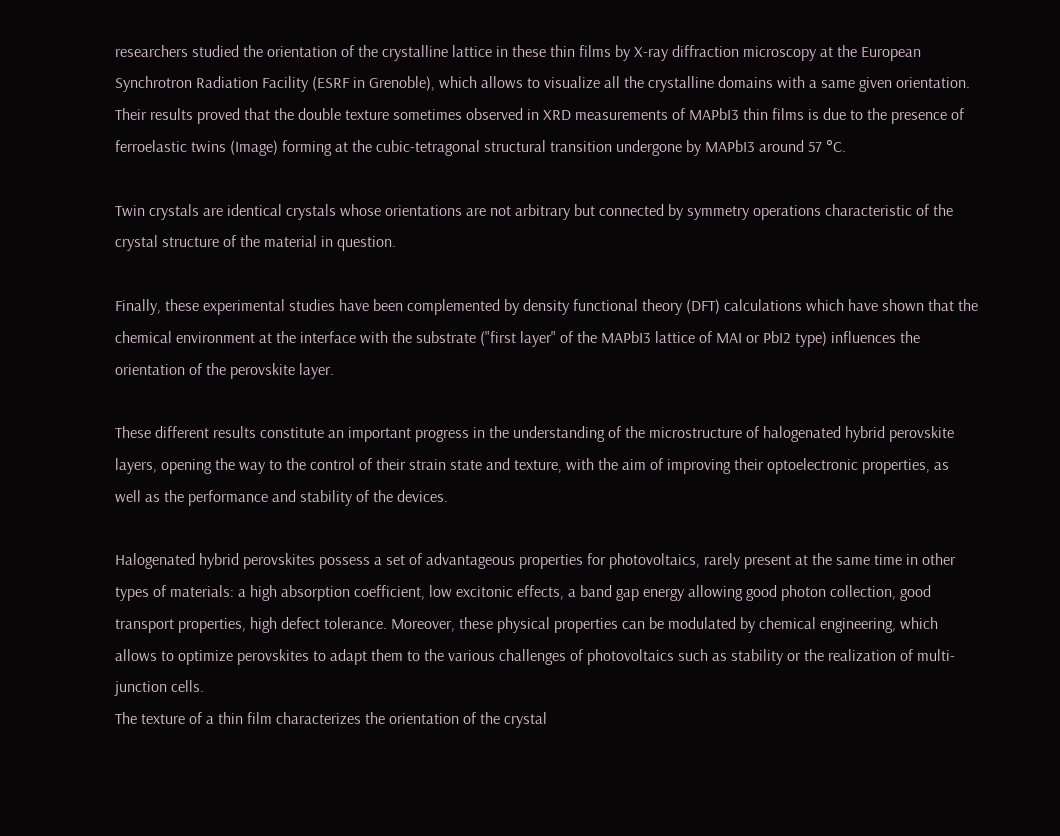researchers studied the orientation of the crystalline lattice in these thin films by X-ray diffraction microscopy at the European Synchrotron Radiation Facility (ESRF in Grenoble), which allows to visualize all the crystalline domains with a same given orientation. Their results proved that the double texture sometimes observed in XRD measurements of MAPbI3 thin films is due to the presence of ferroelastic twins (Image) forming at the cubic-tetragonal structural transition undergone by MAPbI3 around 57 °C.

Twin crystals are identical crystals whose orientations are not arbitrary but connected by symmetry operations characteristic of the crystal structure of the material in question.

Finally, these experimental studies have been complemented by density functional theory (DFT) calculations which have shown that the chemical environment at the interface with the substrate ("first layer" of the MAPbI3 lattice of MAI or PbI2 type) influences the orientation of the perovskite layer.

These different results constitute an important progress in the understanding of the microstructure of halogenated hybrid perovskite layers, opening the way to the control of their strain state and texture, with the aim of improving their optoelectronic properties, as well as the performance and stability of the devices.

Halogenated hybrid perovskites possess a set of advantageous properties for photovoltaics, rarely present at the same time in other types of materials: a high absorption coefficient, low excitonic effects, a band gap energy allowing good photon collection, good transport properties, high defect tolerance. Moreover, these physical properties can be modulated by chemical engineering, which allows to optimize perovskites to adapt them to the various challenges of photovoltaics such as stability or the realization of multi-junction cells.
The texture of a thin film characterizes the orientation of the crystal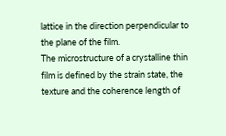lattice in the direction perpendicular to the plane of the film.
The microstructure of a crystalline thin film is defined by the strain state, the texture and the coherence length of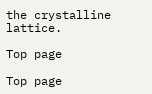the crystalline lattice.

Top page

Top page